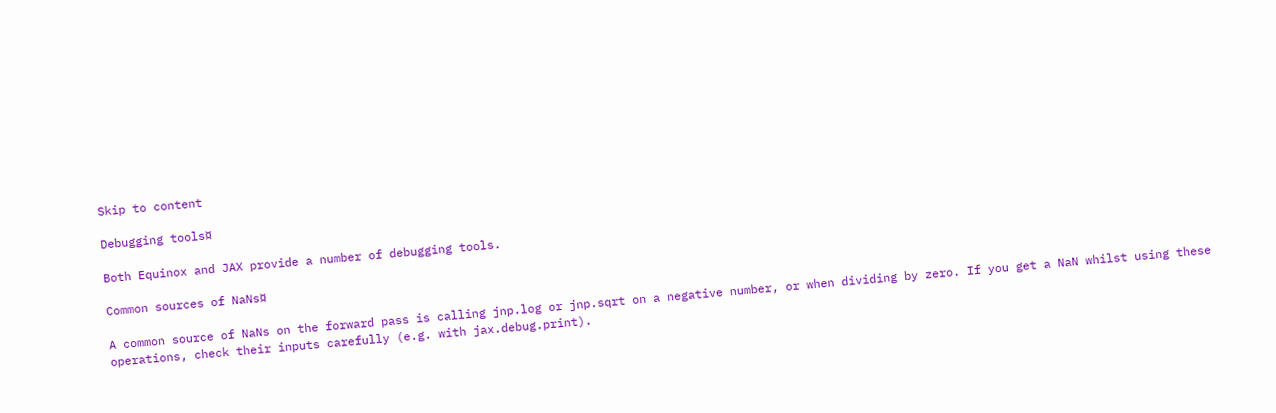Skip to content

Debugging tools¤

Both Equinox and JAX provide a number of debugging tools.

Common sources of NaNs¤

A common source of NaNs on the forward pass is calling jnp.log or jnp.sqrt on a negative number, or when dividing by zero. If you get a NaN whilst using these operations, check their inputs carefully (e.g. with jax.debug.print).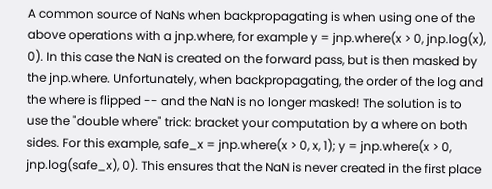A common source of NaNs when backpropagating is when using one of the above operations with a jnp.where, for example y = jnp.where(x > 0, jnp.log(x), 0). In this case the NaN is created on the forward pass, but is then masked by the jnp.where. Unfortunately, when backpropagating, the order of the log and the where is flipped -- and the NaN is no longer masked! The solution is to use the "double where" trick: bracket your computation by a where on both sides. For this example, safe_x = jnp.where(x > 0, x, 1); y = jnp.where(x > 0, jnp.log(safe_x), 0). This ensures that the NaN is never created in the first place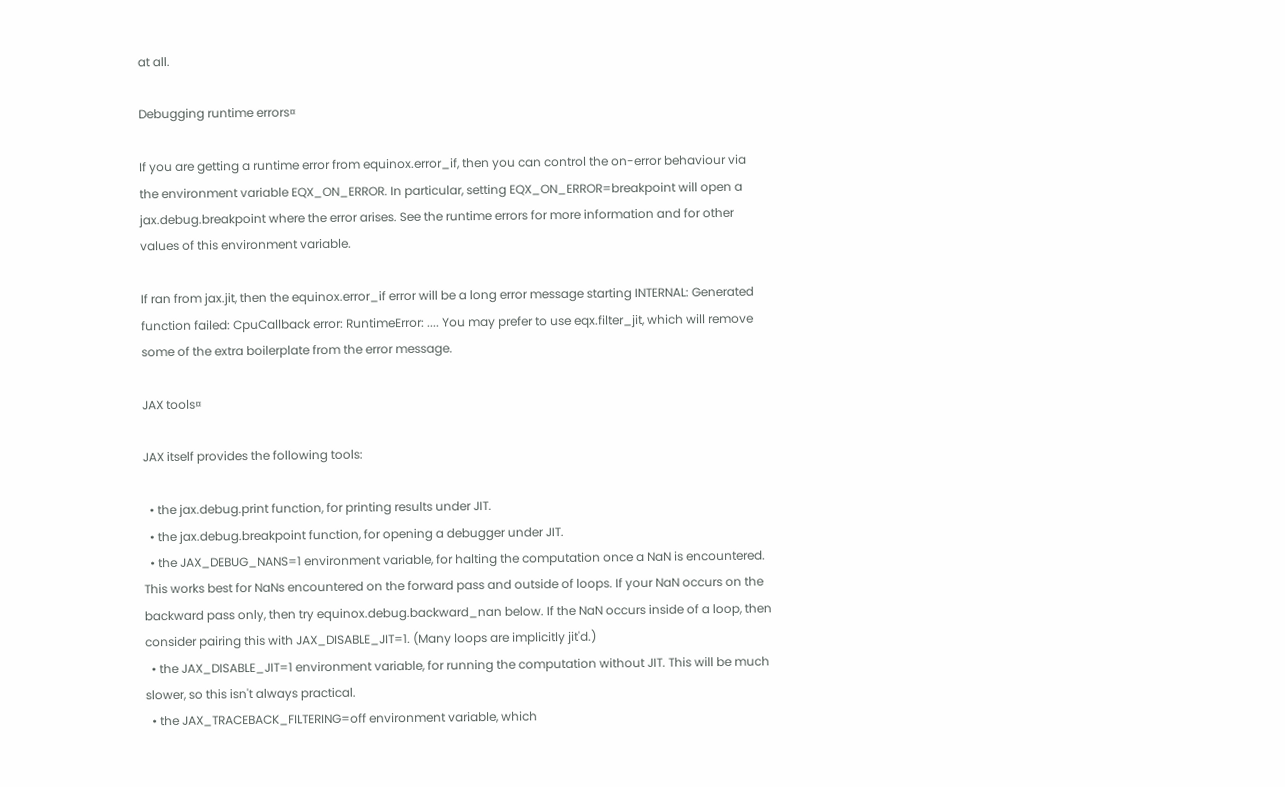at all.

Debugging runtime errors¤

If you are getting a runtime error from equinox.error_if, then you can control the on-error behaviour via the environment variable EQX_ON_ERROR. In particular, setting EQX_ON_ERROR=breakpoint will open a jax.debug.breakpoint where the error arises. See the runtime errors for more information and for other values of this environment variable.

If ran from jax.jit, then the equinox.error_if error will be a long error message starting INTERNAL: Generated function failed: CpuCallback error: RuntimeError: .... You may prefer to use eqx.filter_jit, which will remove some of the extra boilerplate from the error message.

JAX tools¤

JAX itself provides the following tools:

  • the jax.debug.print function, for printing results under JIT.
  • the jax.debug.breakpoint function, for opening a debugger under JIT.
  • the JAX_DEBUG_NANS=1 environment variable, for halting the computation once a NaN is encountered. This works best for NaNs encountered on the forward pass and outside of loops. If your NaN occurs on the backward pass only, then try equinox.debug.backward_nan below. If the NaN occurs inside of a loop, then consider pairing this with JAX_DISABLE_JIT=1. (Many loops are implicitly jit'd.)
  • the JAX_DISABLE_JIT=1 environment variable, for running the computation without JIT. This will be much slower, so this isn't always practical.
  • the JAX_TRACEBACK_FILTERING=off environment variable, which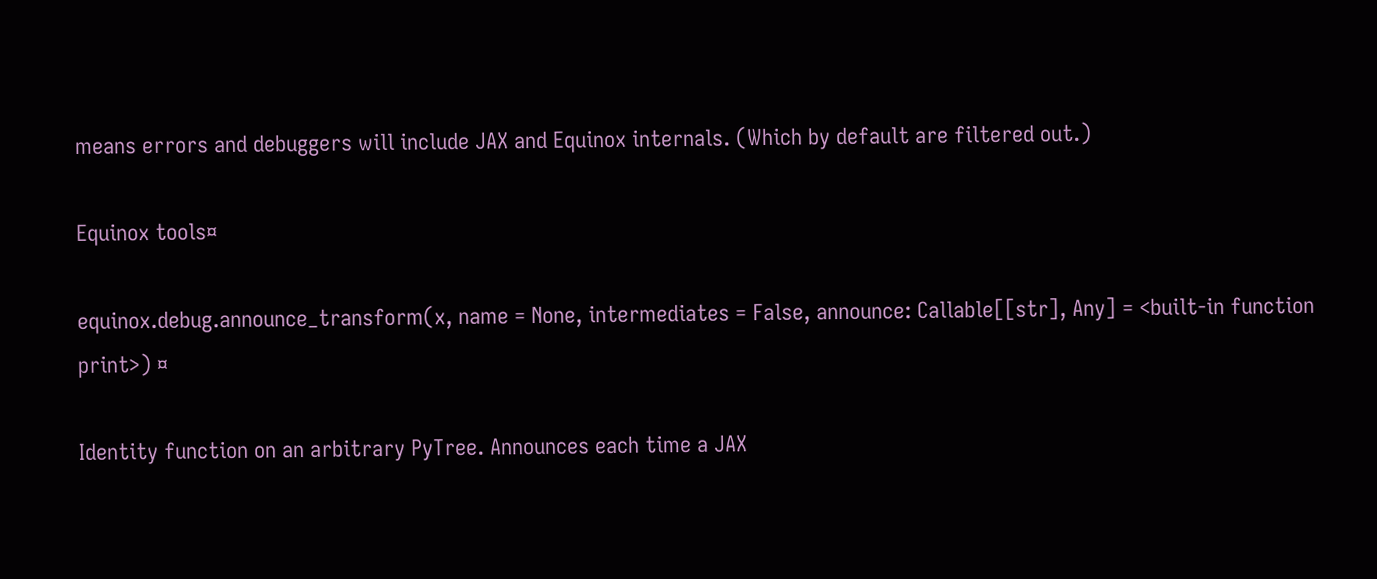means errors and debuggers will include JAX and Equinox internals. (Which by default are filtered out.)

Equinox tools¤

equinox.debug.announce_transform(x, name = None, intermediates = False, announce: Callable[[str], Any] = <built-in function print>) ¤

Identity function on an arbitrary PyTree. Announces each time a JAX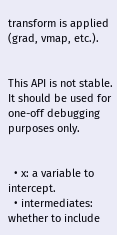transform is applied (grad, vmap, etc.).


This API is not stable. It should be used for one-off debugging purposes only.


  • x: a variable to intercept.
  • intermediates: whether to include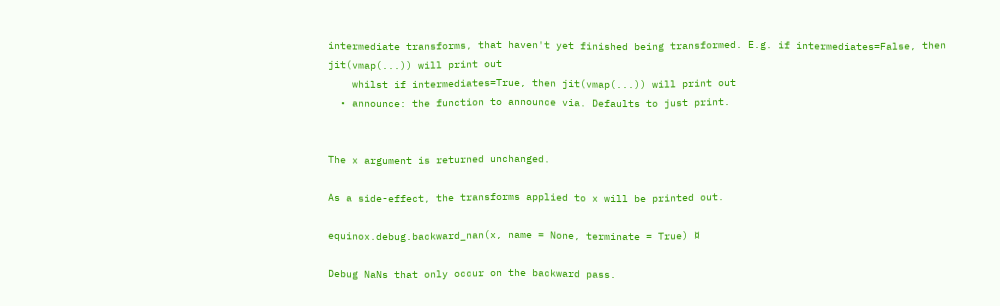intermediate transforms, that haven't yet finished being transformed. E.g. if intermediates=False, then jit(vmap(...)) will print out
    whilst if intermediates=True, then jit(vmap(...)) will print out
  • announce: the function to announce via. Defaults to just print.


The x argument is returned unchanged.

As a side-effect, the transforms applied to x will be printed out.

equinox.debug.backward_nan(x, name = None, terminate = True) ¤

Debug NaNs that only occur on the backward pass.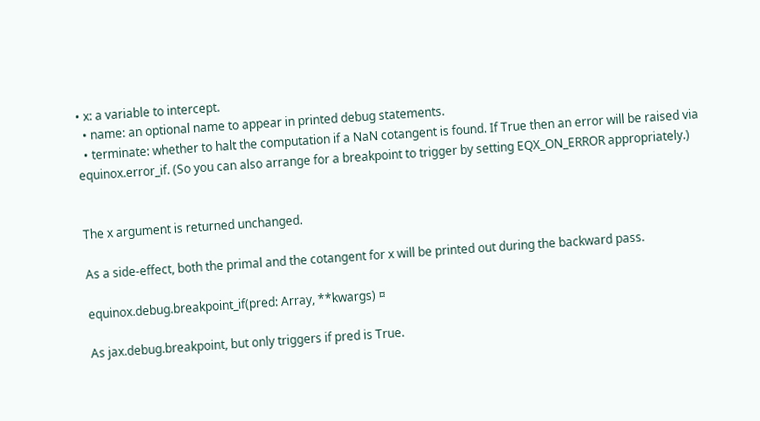• x: a variable to intercept.
  • name: an optional name to appear in printed debug statements.
  • terminate: whether to halt the computation if a NaN cotangent is found. If True then an error will be raised via equinox.error_if. (So you can also arrange for a breakpoint to trigger by setting EQX_ON_ERROR appropriately.)


The x argument is returned unchanged.

As a side-effect, both the primal and the cotangent for x will be printed out during the backward pass.

equinox.debug.breakpoint_if(pred: Array, **kwargs) ¤

As jax.debug.breakpoint, but only triggers if pred is True.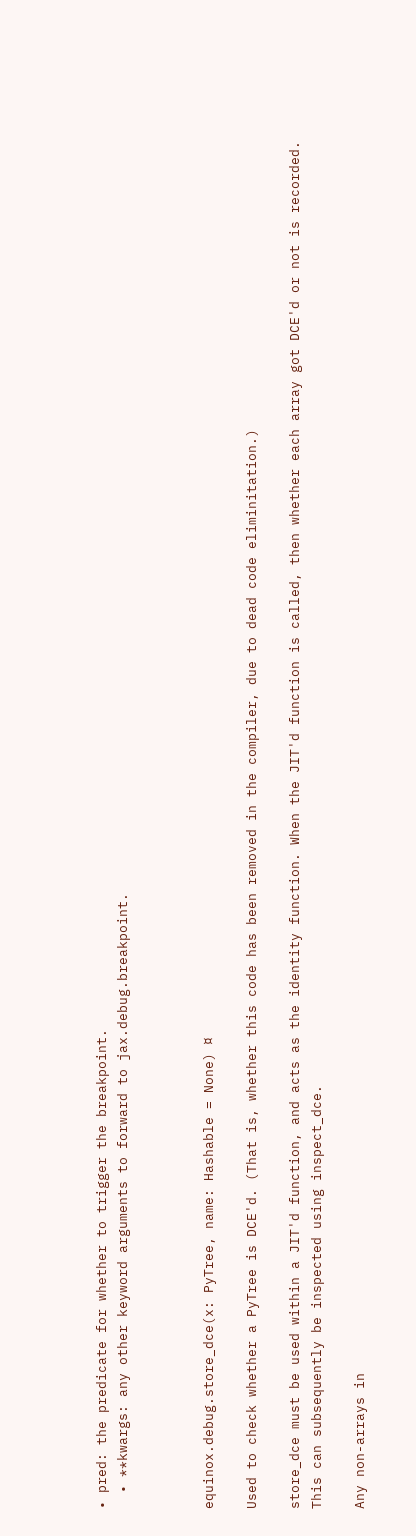• pred: the predicate for whether to trigger the breakpoint.
  • **kwargs: any other keyword arguments to forward to jax.debug.breakpoint.



equinox.debug.store_dce(x: PyTree, name: Hashable = None) ¤

Used to check whether a PyTree is DCE'd. (That is, whether this code has been removed in the compiler, due to dead code eliminitation.)

store_dce must be used within a JIT'd function, and acts as the identity function. When the JIT'd function is called, then whether each array got DCE'd or not is recorded. This can subsequently be inspected using inspect_dce.

Any non-arrays in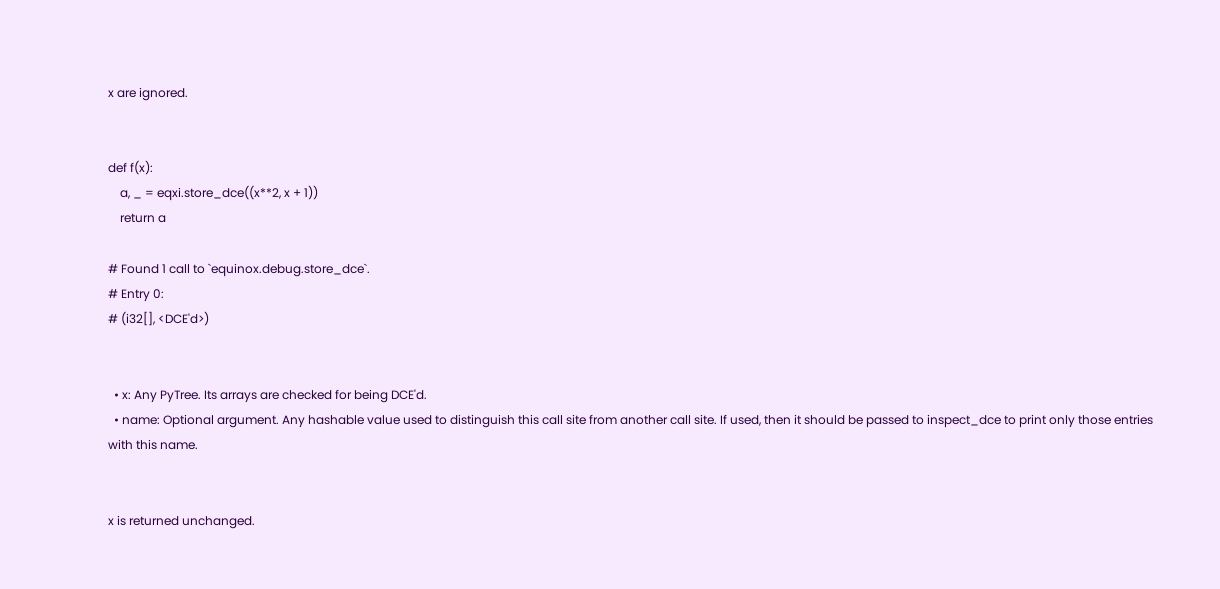x are ignored.


def f(x):
    a, _ = eqxi.store_dce((x**2, x + 1))
    return a

# Found 1 call to `equinox.debug.store_dce`.
# Entry 0:
# (i32[], <DCE'd>)


  • x: Any PyTree. Its arrays are checked for being DCE'd.
  • name: Optional argument. Any hashable value used to distinguish this call site from another call site. If used, then it should be passed to inspect_dce to print only those entries with this name.


x is returned unchanged.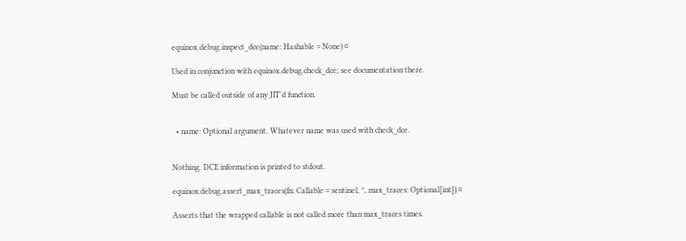equinox.debug.inspect_dce(name: Hashable = None) ¤

Used in conjunction with equinox.debug.check_dce; see documentation there.

Must be called outside of any JIT'd function.


  • name: Optional argument. Whatever name was used with check_dce.


Nothing. DCE information is printed to stdout.

equinox.debug.assert_max_traces(fn: Callable = sentinel, *, max_traces: Optional[int]) ¤

Asserts that the wrapped callable is not called more than max_traces times.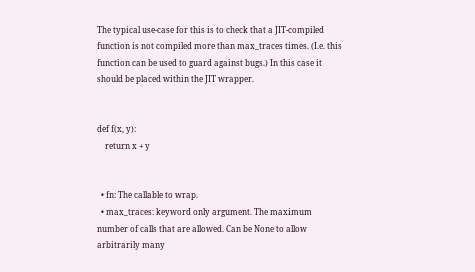The typical use-case for this is to check that a JIT-compiled function is not compiled more than max_traces times. (I.e. this function can be used to guard against bugs.) In this case it should be placed within the JIT wrapper.


def f(x, y):
    return x + y


  • fn: The callable to wrap.
  • max_traces: keyword only argument. The maximum number of calls that are allowed. Can be None to allow arbitrarily many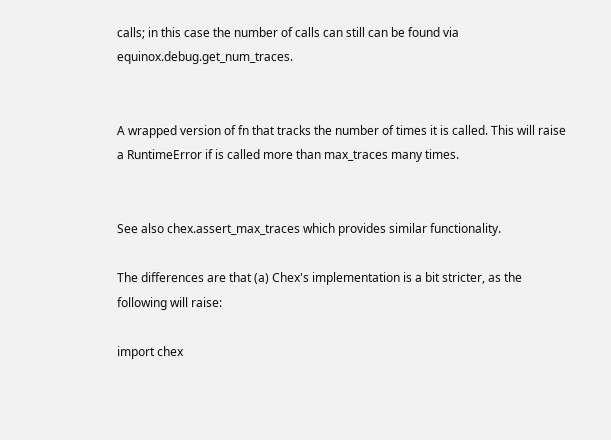calls; in this case the number of calls can still can be found via equinox.debug.get_num_traces.


A wrapped version of fn that tracks the number of times it is called. This will raise a RuntimeError if is called more than max_traces many times.


See also chex.assert_max_traces which provides similar functionality.

The differences are that (a) Chex's implementation is a bit stricter, as the following will raise:

import chex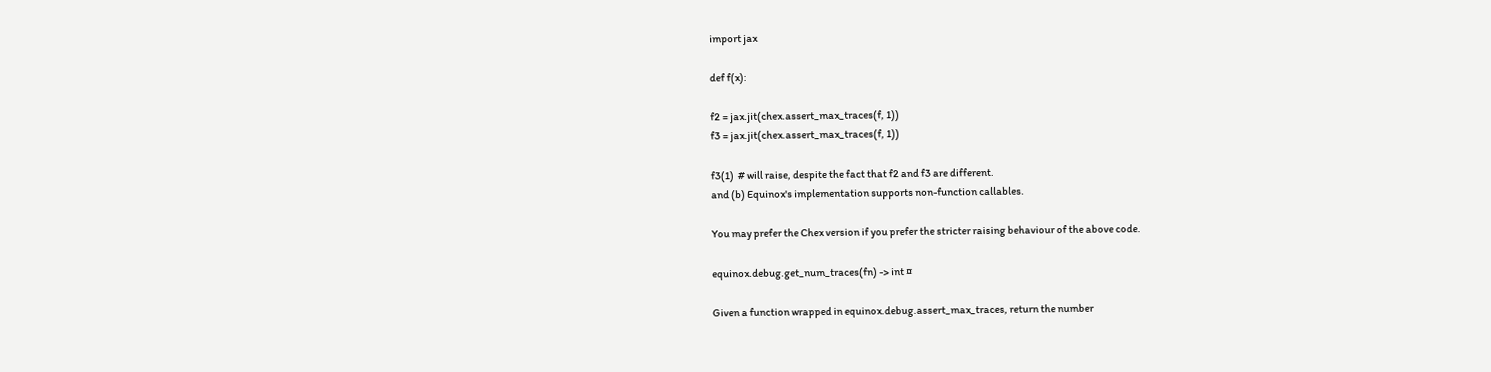import jax

def f(x):

f2 = jax.jit(chex.assert_max_traces(f, 1))
f3 = jax.jit(chex.assert_max_traces(f, 1))

f3(1)  # will raise, despite the fact that f2 and f3 are different.
and (b) Equinox's implementation supports non-function callables.

You may prefer the Chex version if you prefer the stricter raising behaviour of the above code.

equinox.debug.get_num_traces(fn) -> int ¤

Given a function wrapped in equinox.debug.assert_max_traces, return the number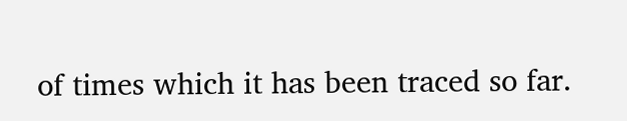of times which it has been traced so far.